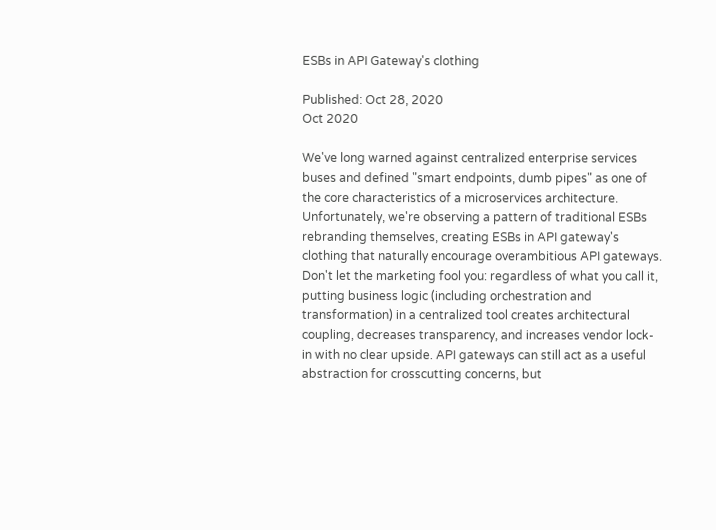ESBs in API Gateway's clothing

Published: Oct 28, 2020
Oct 2020

We've long warned against centralized enterprise services buses and defined "smart endpoints, dumb pipes" as one of the core characteristics of a microservices architecture. Unfortunately, we're observing a pattern of traditional ESBs rebranding themselves, creating ESBs in API gateway's clothing that naturally encourage overambitious API gateways. Don't let the marketing fool you: regardless of what you call it, putting business logic (including orchestration and transformation) in a centralized tool creates architectural coupling, decreases transparency, and increases vendor lock-in with no clear upside. API gateways can still act as a useful abstraction for crosscutting concerns, but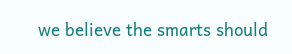we believe the smarts should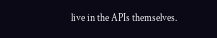live in the APIs themselves.